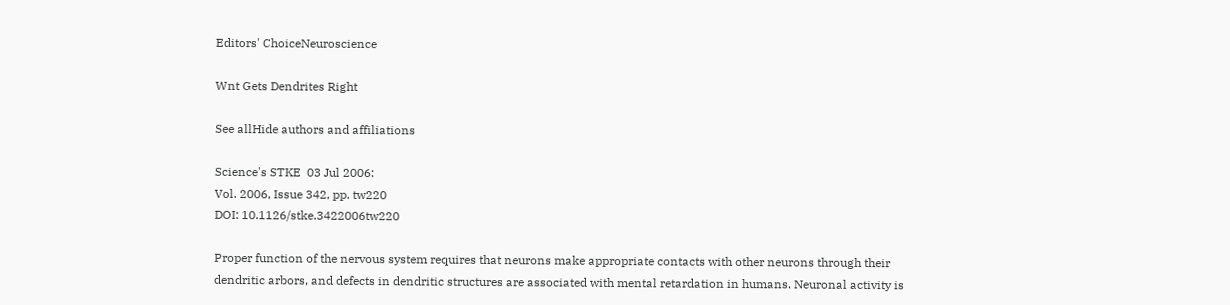Editors' ChoiceNeuroscience

Wnt Gets Dendrites Right

See allHide authors and affiliations

Science's STKE  03 Jul 2006:
Vol. 2006, Issue 342, pp. tw220
DOI: 10.1126/stke.3422006tw220

Proper function of the nervous system requires that neurons make appropriate contacts with other neurons through their dendritic arbors, and defects in dendritic structures are associated with mental retardation in humans. Neuronal activity is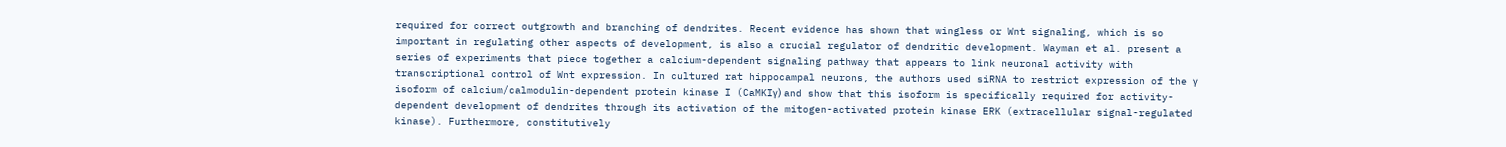required for correct outgrowth and branching of dendrites. Recent evidence has shown that wingless or Wnt signaling, which is so important in regulating other aspects of development, is also a crucial regulator of dendritic development. Wayman et al. present a series of experiments that piece together a calcium-dependent signaling pathway that appears to link neuronal activity with transcriptional control of Wnt expression. In cultured rat hippocampal neurons, the authors used siRNA to restrict expression of the γ isoform of calcium/calmodulin-dependent protein kinase I (CaMKIγ) and show that this isoform is specifically required for activity-dependent development of dendrites through its activation of the mitogen-activated protein kinase ERK (extracellular signal-regulated kinase). Furthermore, constitutively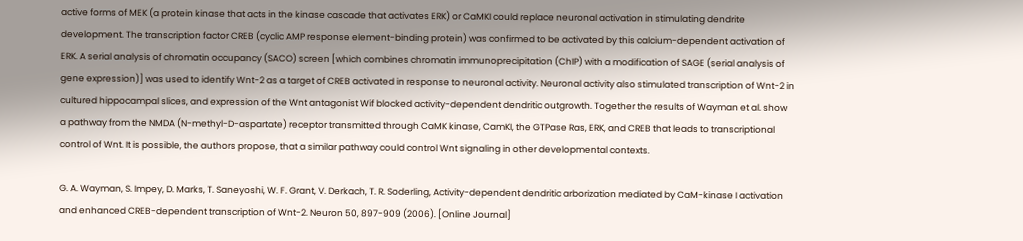active forms of MEK (a protein kinase that acts in the kinase cascade that activates ERK) or CaMKI could replace neuronal activation in stimulating dendrite development. The transcription factor CREB (cyclic AMP response element-binding protein) was confirmed to be activated by this calcium-dependent activation of ERK. A serial analysis of chromatin occupancy (SACO) screen [which combines chromatin immunoprecipitation (ChIP) with a modification of SAGE (serial analysis of gene expression)] was used to identify Wnt-2 as a target of CREB activated in response to neuronal activity. Neuronal activity also stimulated transcription of Wnt-2 in cultured hippocampal slices, and expression of the Wnt antagonist Wif blocked activity-dependent dendritic outgrowth. Together the results of Wayman et al. show a pathway from the NMDA (N-methyl-D-aspartate) receptor transmitted through CaMK kinase, CamKI, the GTPase Ras, ERK, and CREB that leads to transcriptional control of Wnt. It is possible, the authors propose, that a similar pathway could control Wnt signaling in other developmental contexts.

G. A. Wayman, S. Impey, D. Marks, T. Saneyoshi, W. F. Grant, V. Derkach, T. R. Soderling, Activity-dependent dendritic arborization mediated by CaM-kinase I activation and enhanced CREB-dependent transcription of Wnt-2. Neuron 50, 897-909 (2006). [Online Journal]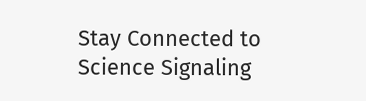Stay Connected to Science Signaling